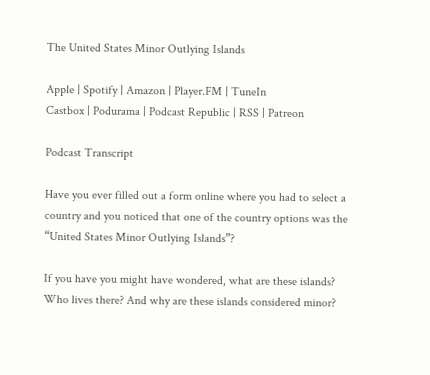The United States Minor Outlying Islands

Apple | Spotify | Amazon | Player.FM | TuneIn
Castbox | Podurama | Podcast Republic | RSS | Patreon

Podcast Transcript

Have you ever filled out a form online where you had to select a country and you noticed that one of the country options was the “United States Minor Outlying Islands”?

If you have you might have wondered, what are these islands? Who lives there? And why are these islands considered minor?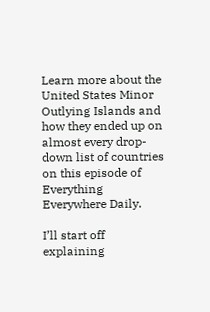Learn more about the United States Minor Outlying Islands and how they ended up on almost every drop-down list of countries on this episode of Everything Everywhere Daily.

I’ll start off explaining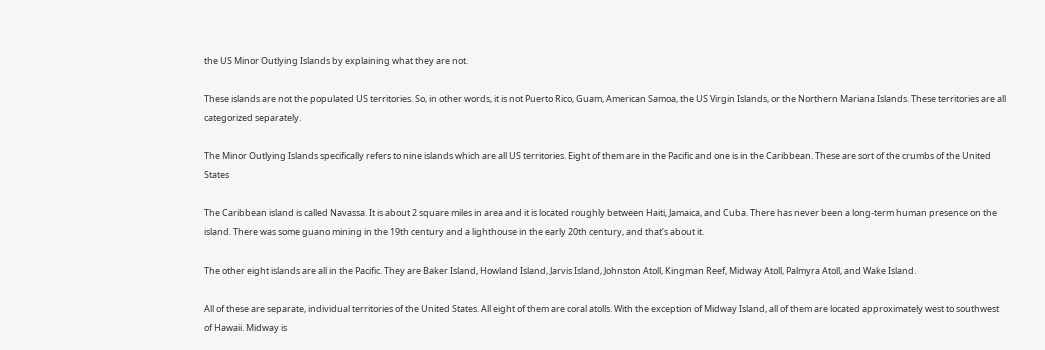the US Minor Outlying Islands by explaining what they are not.

These islands are not the populated US territories. So, in other words, it is not Puerto Rico, Guam, American Samoa, the US Virgin Islands, or the Northern Mariana Islands. These territories are all categorized separately.

The Minor Outlying Islands specifically refers to nine islands which are all US territories. Eight of them are in the Pacific and one is in the Caribbean. These are sort of the crumbs of the United States

The Caribbean island is called Navassa. It is about 2 square miles in area and it is located roughly between Haiti, Jamaica, and Cuba. There has never been a long-term human presence on the island. There was some guano mining in the 19th century and a lighthouse in the early 20th century, and that’s about it.

The other eight islands are all in the Pacific. They are Baker Island, Howland Island, Jarvis Island, Johnston Atoll, Kingman Reef, Midway Atoll, Palmyra Atoll, and Wake Island.

All of these are separate, individual territories of the United States. All eight of them are coral atolls. With the exception of Midway Island, all of them are located approximately west to southwest of Hawaii. Midway is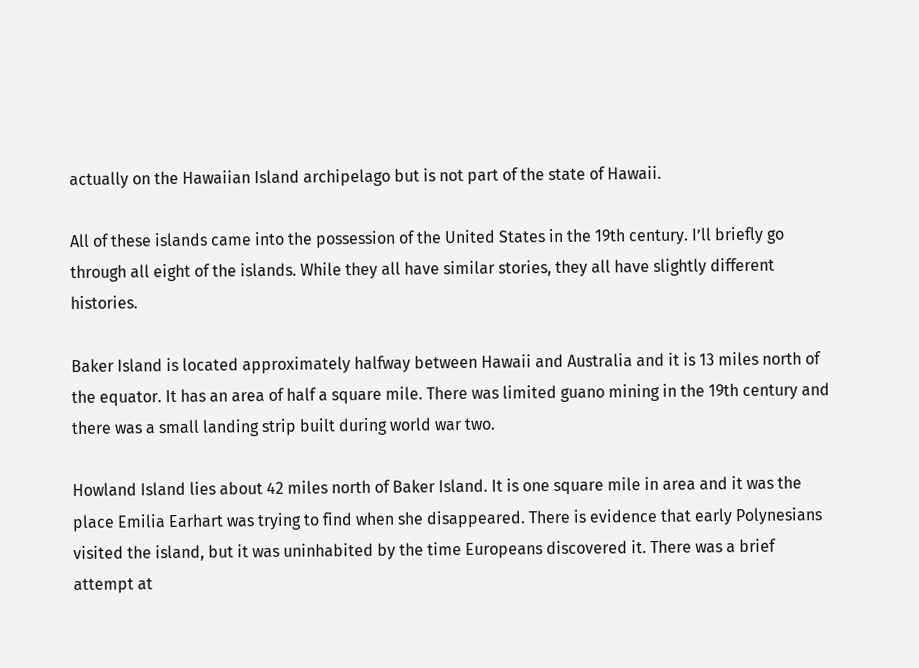actually on the Hawaiian Island archipelago but is not part of the state of Hawaii.

All of these islands came into the possession of the United States in the 19th century. I’ll briefly go through all eight of the islands. While they all have similar stories, they all have slightly different histories.

Baker Island is located approximately halfway between Hawaii and Australia and it is 13 miles north of the equator. It has an area of half a square mile. There was limited guano mining in the 19th century and there was a small landing strip built during world war two.

Howland Island lies about 42 miles north of Baker Island. It is one square mile in area and it was the place Emilia Earhart was trying to find when she disappeared. There is evidence that early Polynesians visited the island, but it was uninhabited by the time Europeans discovered it. There was a brief attempt at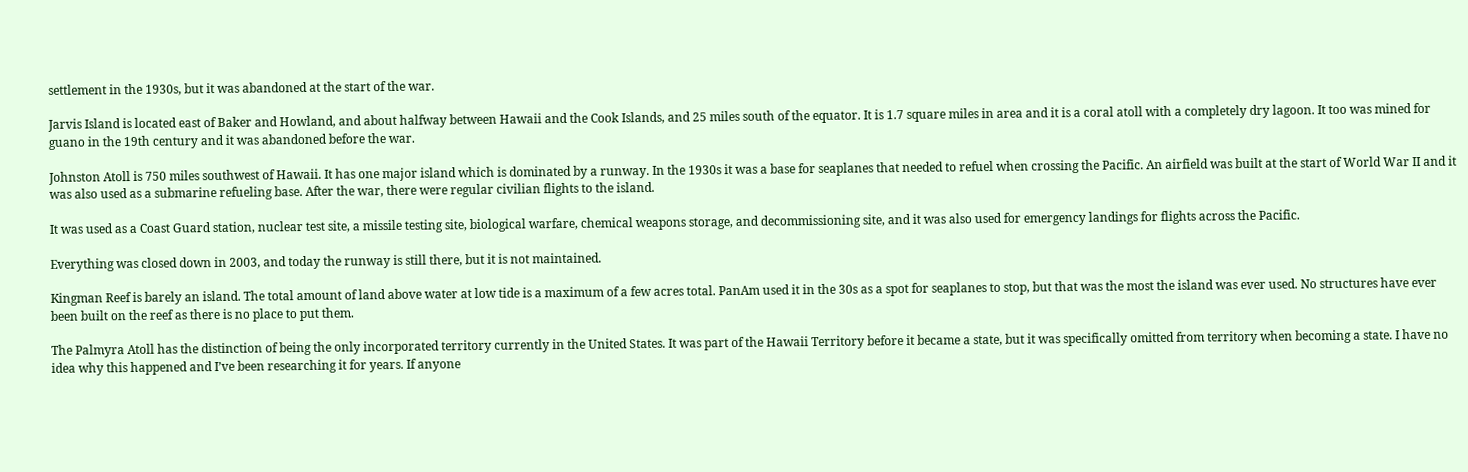settlement in the 1930s, but it was abandoned at the start of the war.

Jarvis Island is located east of Baker and Howland, and about halfway between Hawaii and the Cook Islands, and 25 miles south of the equator. It is 1.7 square miles in area and it is a coral atoll with a completely dry lagoon. It too was mined for guano in the 19th century and it was abandoned before the war.

Johnston Atoll is 750 miles southwest of Hawaii. It has one major island which is dominated by a runway. In the 1930s it was a base for seaplanes that needed to refuel when crossing the Pacific. An airfield was built at the start of World War II and it was also used as a submarine refueling base. After the war, there were regular civilian flights to the island.

It was used as a Coast Guard station, nuclear test site, a missile testing site, biological warfare, chemical weapons storage, and decommissioning site, and it was also used for emergency landings for flights across the Pacific.

Everything was closed down in 2003, and today the runway is still there, but it is not maintained.

Kingman Reef is barely an island. The total amount of land above water at low tide is a maximum of a few acres total. PanAm used it in the 30s as a spot for seaplanes to stop, but that was the most the island was ever used. No structures have ever been built on the reef as there is no place to put them.

The Palmyra Atoll has the distinction of being the only incorporated territory currently in the United States. It was part of the Hawaii Territory before it became a state, but it was specifically omitted from territory when becoming a state. I have no idea why this happened and I’ve been researching it for years. If anyone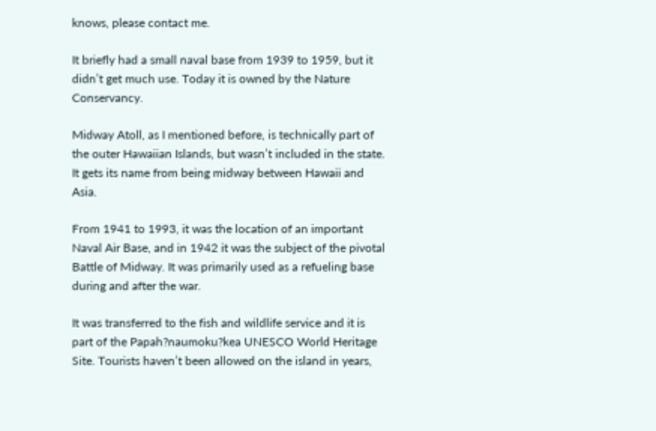knows, please contact me.

It briefly had a small naval base from 1939 to 1959, but it didn’t get much use. Today it is owned by the Nature Conservancy.

Midway Atoll, as I mentioned before, is technically part of the outer Hawaiian Islands, but wasn’t included in the state.  It gets its name from being midway between Hawaii and Asia.

From 1941 to 1993, it was the location of an important Naval Air Base, and in 1942 it was the subject of the pivotal Battle of Midway. It was primarily used as a refueling base during and after the war.

It was transferred to the fish and wildlife service and it is part of the Papah?naumoku?kea UNESCO World Heritage Site. Tourists haven’t been allowed on the island in years,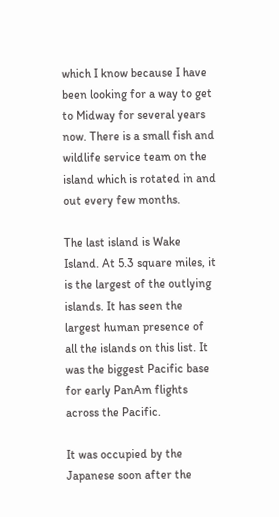which I know because I have been looking for a way to get to Midway for several years now. There is a small fish and wildlife service team on the island which is rotated in and out every few months.

The last island is Wake Island. At 5.3 square miles, it is the largest of the outlying islands. It has seen the largest human presence of all the islands on this list. It was the biggest Pacific base for early PanAm flights across the Pacific.

It was occupied by the Japanese soon after the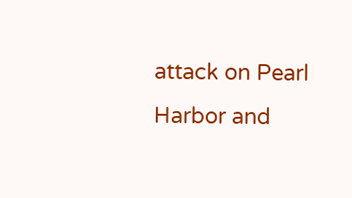attack on Pearl Harbor and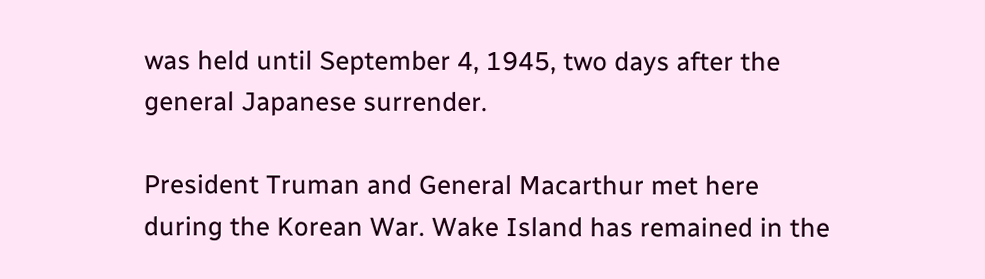was held until September 4, 1945, two days after the general Japanese surrender.

President Truman and General Macarthur met here during the Korean War. Wake Island has remained in the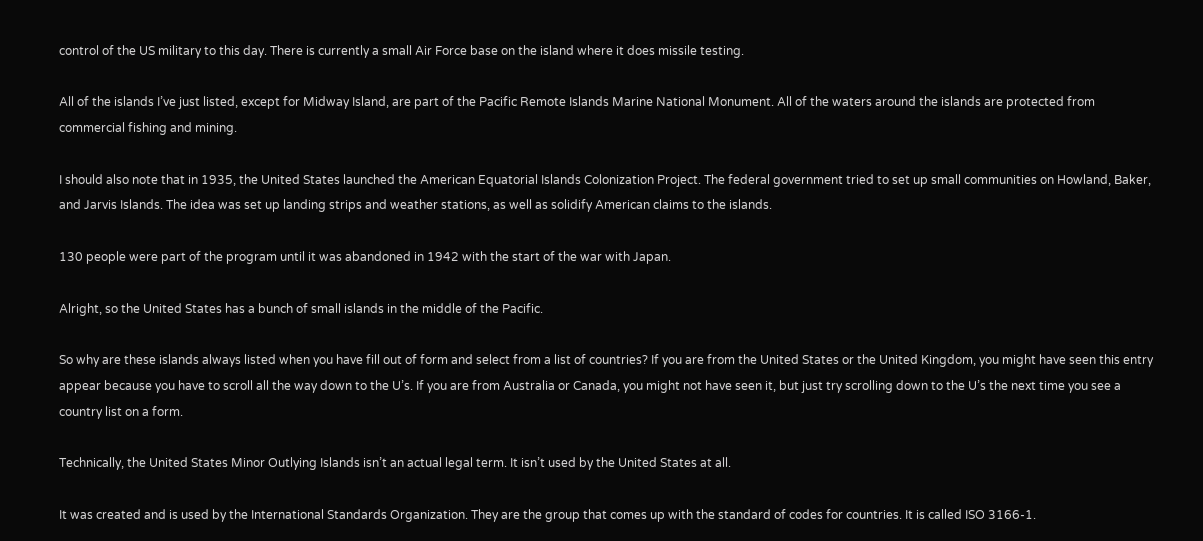control of the US military to this day. There is currently a small Air Force base on the island where it does missile testing.

All of the islands I’ve just listed, except for Midway Island, are part of the Pacific Remote Islands Marine National Monument. All of the waters around the islands are protected from commercial fishing and mining.

I should also note that in 1935, the United States launched the American Equatorial Islands Colonization Project. The federal government tried to set up small communities on Howland, Baker, and Jarvis Islands. The idea was set up landing strips and weather stations, as well as solidify American claims to the islands.

130 people were part of the program until it was abandoned in 1942 with the start of the war with Japan.

Alright, so the United States has a bunch of small islands in the middle of the Pacific.

So why are these islands always listed when you have fill out of form and select from a list of countries? If you are from the United States or the United Kingdom, you might have seen this entry appear because you have to scroll all the way down to the U’s. If you are from Australia or Canada, you might not have seen it, but just try scrolling down to the U’s the next time you see a country list on a form.

Technically, the United States Minor Outlying Islands isn’t an actual legal term. It isn’t used by the United States at all.

It was created and is used by the International Standards Organization. They are the group that comes up with the standard of codes for countries. It is called ISO 3166-1.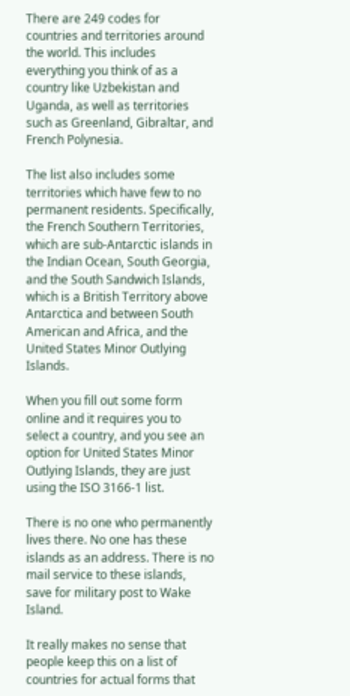There are 249 codes for countries and territories around the world. This includes everything you think of as a country like Uzbekistan and Uganda, as well as territories such as Greenland, Gibraltar, and French Polynesia.

The list also includes some territories which have few to no permanent residents. Specifically, the French Southern Territories, which are sub-Antarctic islands in the Indian Ocean, South Georgia, and the South Sandwich Islands, which is a British Territory above Antarctica and between South American and Africa, and the United States Minor Outlying Islands.

When you fill out some form online and it requires you to select a country, and you see an option for United States Minor Outlying Islands, they are just using the ISO 3166-1 list.

There is no one who permanently lives there. No one has these islands as an address. There is no mail service to these islands, save for military post to Wake Island.

It really makes no sense that people keep this on a list of countries for actual forms that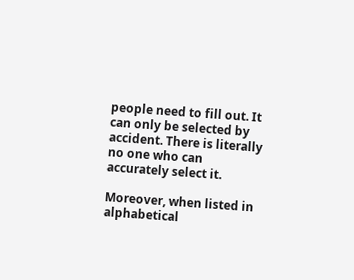people need to fill out. It can only be selected by accident. There is literally no one who can accurately select it.

Moreover, when listed in alphabetical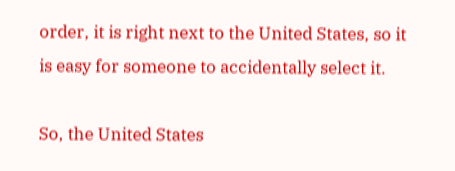order, it is right next to the United States, so it is easy for someone to accidentally select it.

So, the United States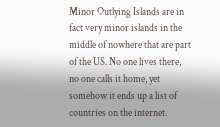Minor Outlying Islands are in fact very minor islands in the middle of nowhere that are part of the US. No one lives there, no one calls it home, yet somehow it ends up a list of countries on the internet.